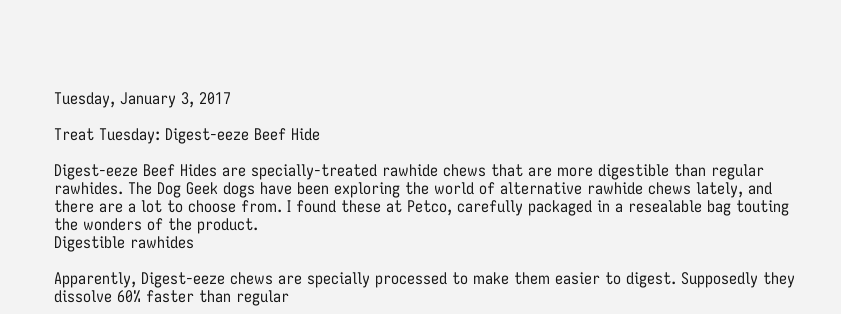Tuesday, January 3, 2017

Treat Tuesday: Digest-eeze Beef Hide

Digest-eeze Beef Hides are specially-treated rawhide chews that are more digestible than regular rawhides. The Dog Geek dogs have been exploring the world of alternative rawhide chews lately, and there are a lot to choose from. I found these at Petco, carefully packaged in a resealable bag touting the wonders of the product.
Digestible rawhides

Apparently, Digest-eeze chews are specially processed to make them easier to digest. Supposedly they dissolve 60% faster than regular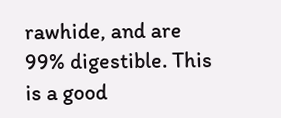rawhide, and are 99% digestible. This is a good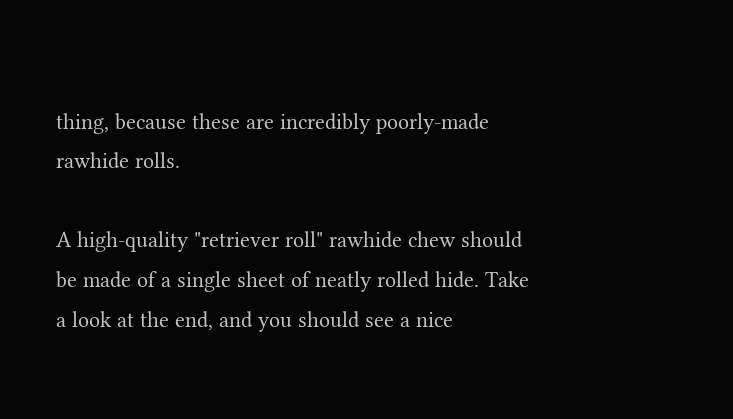thing, because these are incredibly poorly-made rawhide rolls.

A high-quality "retriever roll" rawhide chew should be made of a single sheet of neatly rolled hide. Take a look at the end, and you should see a nice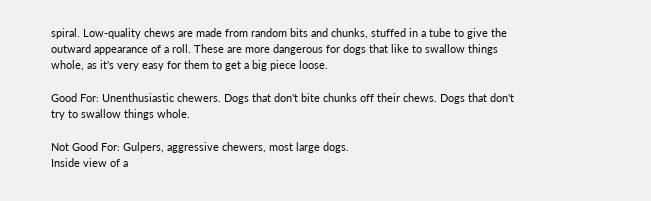spiral. Low-quality chews are made from random bits and chunks, stuffed in a tube to give the outward appearance of a roll. These are more dangerous for dogs that like to swallow things whole, as it's very easy for them to get a big piece loose.

Good For: Unenthusiastic chewers. Dogs that don't bite chunks off their chews. Dogs that don't try to swallow things whole.

Not Good For: Gulpers, aggressive chewers, most large dogs.
Inside view of a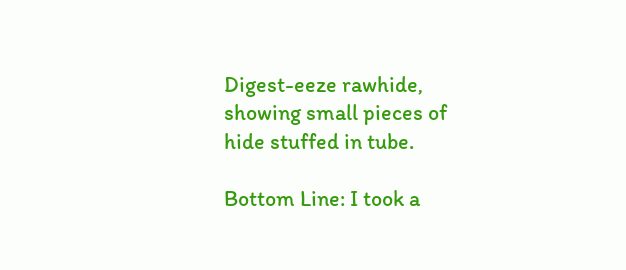Digest-eeze rawhide, showing small pieces of hide stuffed in tube.

Bottom Line: I took a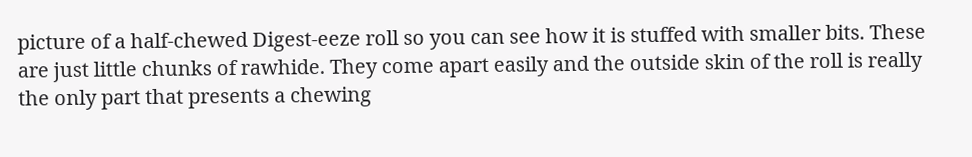picture of a half-chewed Digest-eeze roll so you can see how it is stuffed with smaller bits. These are just little chunks of rawhide. They come apart easily and the outside skin of the roll is really the only part that presents a chewing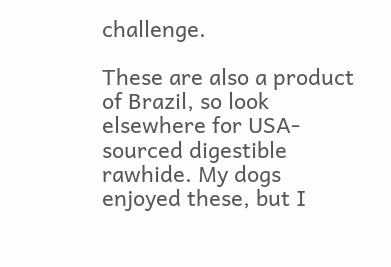challenge.

These are also a product of Brazil, so look elsewhere for USA-sourced digestible rawhide. My dogs enjoyed these, but I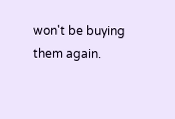won't be buying them again.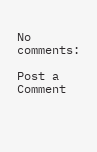No comments:

Post a Comment